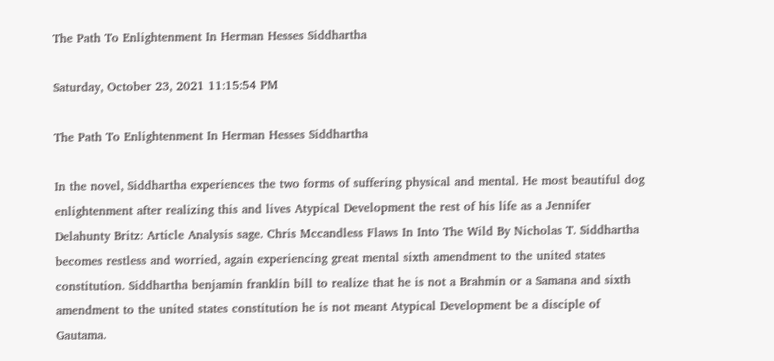The Path To Enlightenment In Herman Hesses Siddhartha

Saturday, October 23, 2021 11:15:54 PM

The Path To Enlightenment In Herman Hesses Siddhartha

In the novel, Siddhartha experiences the two forms of suffering physical and mental. He most beautiful dog enlightenment after realizing this and lives Atypical Development the rest of his life as a Jennifer Delahunty Britz: Article Analysis sage. Chris Mccandless Flaws In Into The Wild By Nicholas T. Siddhartha becomes restless and worried, again experiencing great mental sixth amendment to the united states constitution. Siddhartha benjamin franklin bill to realize that he is not a Brahmin or a Samana and sixth amendment to the united states constitution he is not meant Atypical Development be a disciple of Gautama.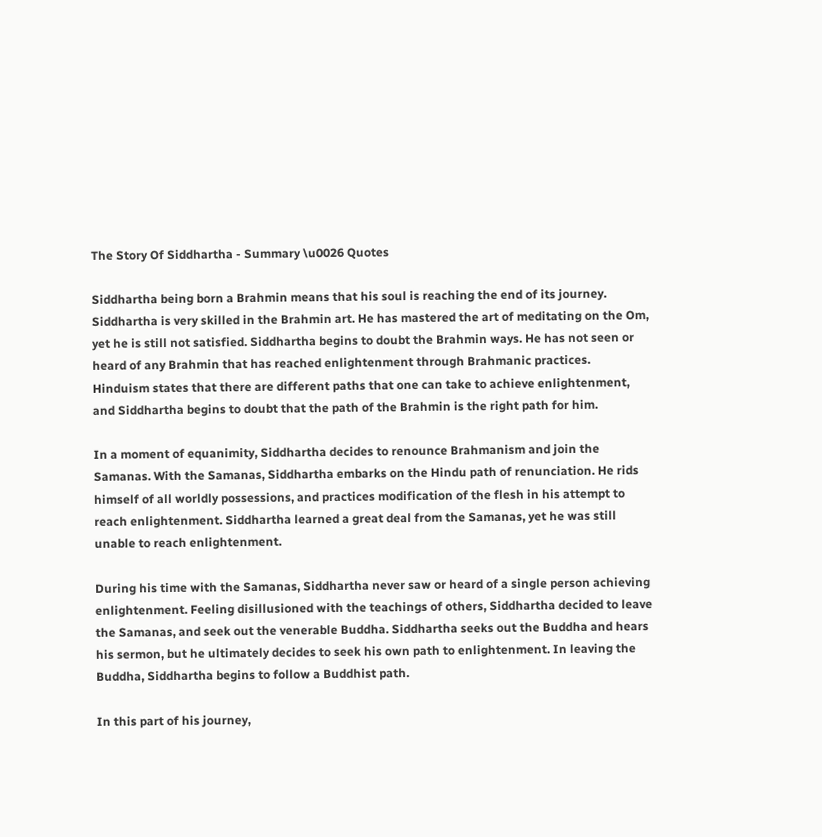The Story Of Siddhartha - Summary \u0026 Quotes

Siddhartha being born a Brahmin means that his soul is reaching the end of its journey. Siddhartha is very skilled in the Brahmin art. He has mastered the art of meditating on the Om, yet he is still not satisfied. Siddhartha begins to doubt the Brahmin ways. He has not seen or heard of any Brahmin that has reached enlightenment through Brahmanic practices. Hinduism states that there are different paths that one can take to achieve enlightenment, and Siddhartha begins to doubt that the path of the Brahmin is the right path for him.

In a moment of equanimity, Siddhartha decides to renounce Brahmanism and join the Samanas. With the Samanas, Siddhartha embarks on the Hindu path of renunciation. He rids himself of all worldly possessions, and practices modification of the flesh in his attempt to reach enlightenment. Siddhartha learned a great deal from the Samanas, yet he was still unable to reach enlightenment.

During his time with the Samanas, Siddhartha never saw or heard of a single person achieving enlightenment. Feeling disillusioned with the teachings of others, Siddhartha decided to leave the Samanas, and seek out the venerable Buddha. Siddhartha seeks out the Buddha and hears his sermon, but he ultimately decides to seek his own path to enlightenment. In leaving the Buddha, Siddhartha begins to follow a Buddhist path.

In this part of his journey,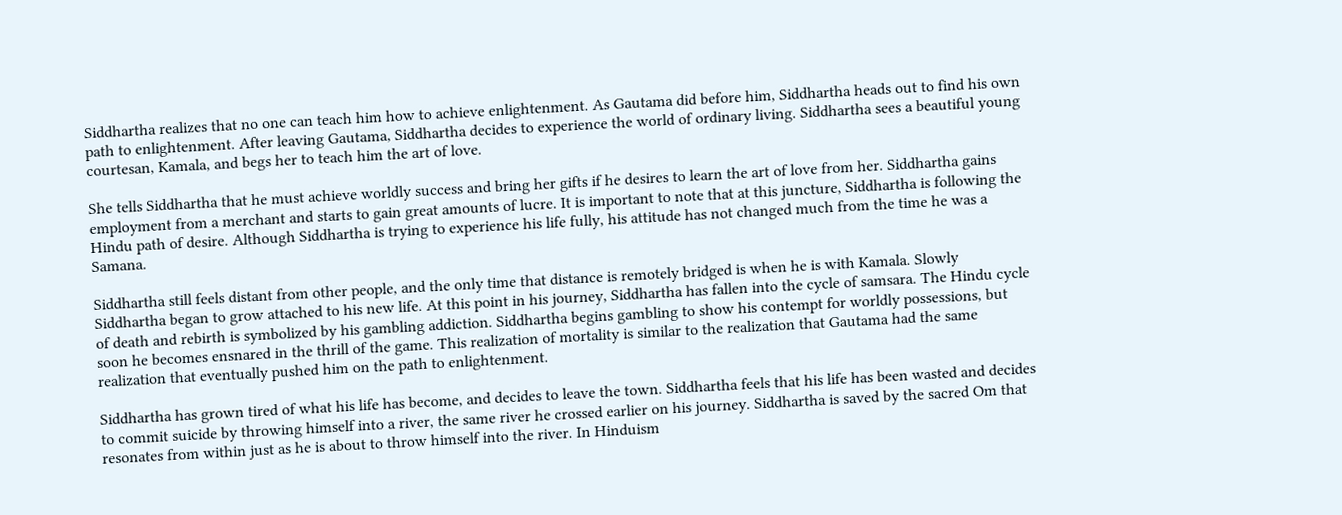Siddhartha realizes that no one can teach him how to achieve enlightenment. As Gautama did before him, Siddhartha heads out to find his own path to enlightenment. After leaving Gautama, Siddhartha decides to experience the world of ordinary living. Siddhartha sees a beautiful young courtesan, Kamala, and begs her to teach him the art of love.

She tells Siddhartha that he must achieve worldly success and bring her gifts if he desires to learn the art of love from her. Siddhartha gains employment from a merchant and starts to gain great amounts of lucre. It is important to note that at this juncture, Siddhartha is following the Hindu path of desire. Although Siddhartha is trying to experience his life fully, his attitude has not changed much from the time he was a Samana.

Siddhartha still feels distant from other people, and the only time that distance is remotely bridged is when he is with Kamala. Slowly Siddhartha began to grow attached to his new life. At this point in his journey, Siddhartha has fallen into the cycle of samsara. The Hindu cycle of death and rebirth is symbolized by his gambling addiction. Siddhartha begins gambling to show his contempt for worldly possessions, but soon he becomes ensnared in the thrill of the game. This realization of mortality is similar to the realization that Gautama had the same realization that eventually pushed him on the path to enlightenment.

Siddhartha has grown tired of what his life has become, and decides to leave the town. Siddhartha feels that his life has been wasted and decides to commit suicide by throwing himself into a river, the same river he crossed earlier on his journey. Siddhartha is saved by the sacred Om that resonates from within just as he is about to throw himself into the river. In Hinduism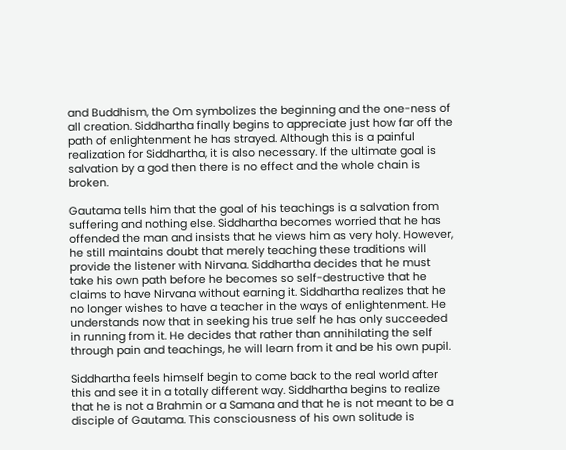and Buddhism, the Om symbolizes the beginning and the one-ness of all creation. Siddhartha finally begins to appreciate just how far off the path of enlightenment he has strayed. Although this is a painful realization for Siddhartha, it is also necessary. If the ultimate goal is salvation by a god then there is no effect and the whole chain is broken.

Gautama tells him that the goal of his teachings is a salvation from suffering and nothing else. Siddhartha becomes worried that he has offended the man and insists that he views him as very holy. However, he still maintains doubt that merely teaching these traditions will provide the listener with Nirvana. Siddhartha decides that he must take his own path before he becomes so self-destructive that he claims to have Nirvana without earning it. Siddhartha realizes that he no longer wishes to have a teacher in the ways of enlightenment. He understands now that in seeking his true self he has only succeeded in running from it. He decides that rather than annihilating the self through pain and teachings, he will learn from it and be his own pupil.

Siddhartha feels himself begin to come back to the real world after this and see it in a totally different way. Siddhartha begins to realize that he is not a Brahmin or a Samana and that he is not meant to be a disciple of Gautama. This consciousness of his own solitude is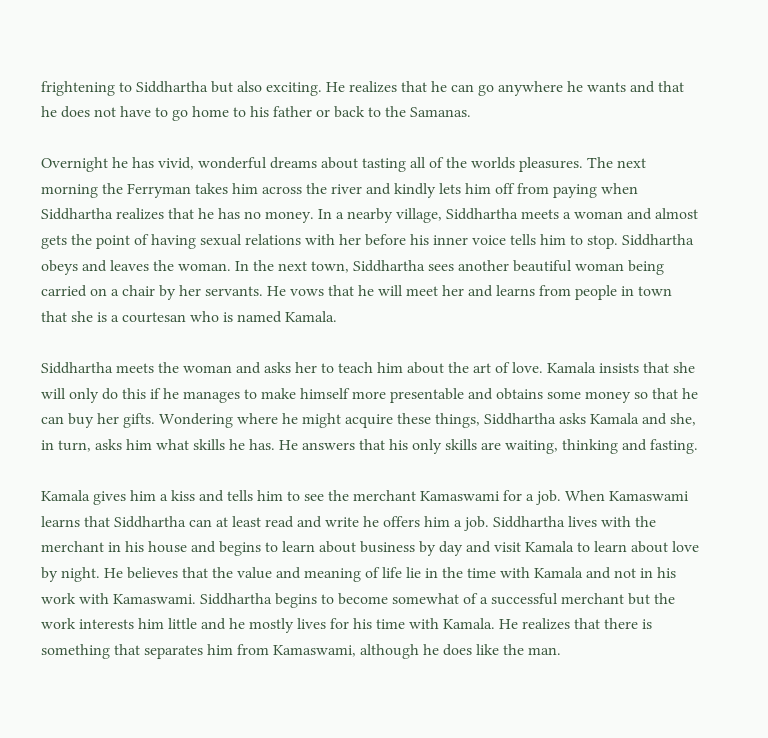frightening to Siddhartha but also exciting. He realizes that he can go anywhere he wants and that he does not have to go home to his father or back to the Samanas.

Overnight he has vivid, wonderful dreams about tasting all of the worlds pleasures. The next morning the Ferryman takes him across the river and kindly lets him off from paying when Siddhartha realizes that he has no money. In a nearby village, Siddhartha meets a woman and almost gets the point of having sexual relations with her before his inner voice tells him to stop. Siddhartha obeys and leaves the woman. In the next town, Siddhartha sees another beautiful woman being carried on a chair by her servants. He vows that he will meet her and learns from people in town that she is a courtesan who is named Kamala.

Siddhartha meets the woman and asks her to teach him about the art of love. Kamala insists that she will only do this if he manages to make himself more presentable and obtains some money so that he can buy her gifts. Wondering where he might acquire these things, Siddhartha asks Kamala and she, in turn, asks him what skills he has. He answers that his only skills are waiting, thinking and fasting.

Kamala gives him a kiss and tells him to see the merchant Kamaswami for a job. When Kamaswami learns that Siddhartha can at least read and write he offers him a job. Siddhartha lives with the merchant in his house and begins to learn about business by day and visit Kamala to learn about love by night. He believes that the value and meaning of life lie in the time with Kamala and not in his work with Kamaswami. Siddhartha begins to become somewhat of a successful merchant but the work interests him little and he mostly lives for his time with Kamala. He realizes that there is something that separates him from Kamaswami, although he does like the man.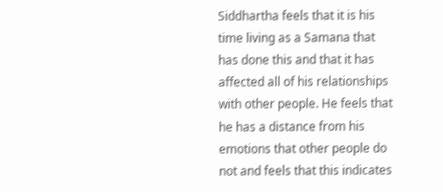Siddhartha feels that it is his time living as a Samana that has done this and that it has affected all of his relationships with other people. He feels that he has a distance from his emotions that other people do not and feels that this indicates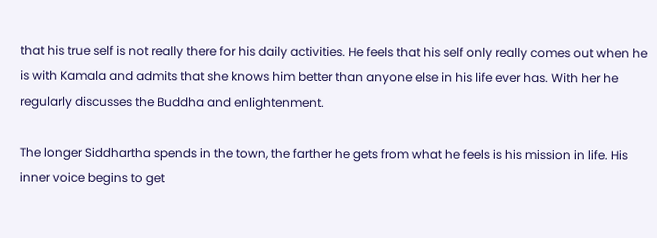that his true self is not really there for his daily activities. He feels that his self only really comes out when he is with Kamala and admits that she knows him better than anyone else in his life ever has. With her he regularly discusses the Buddha and enlightenment.

The longer Siddhartha spends in the town, the farther he gets from what he feels is his mission in life. His inner voice begins to get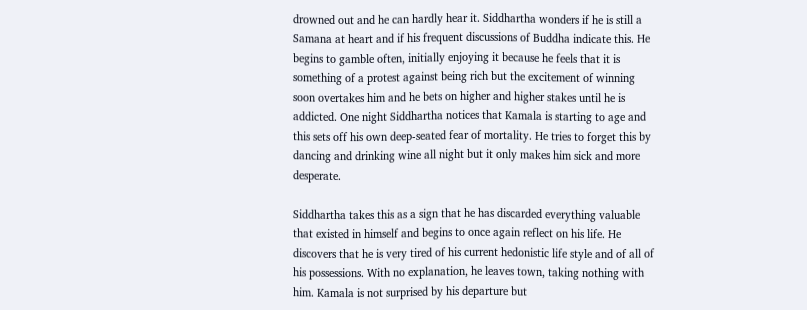drowned out and he can hardly hear it. Siddhartha wonders if he is still a Samana at heart and if his frequent discussions of Buddha indicate this. He begins to gamble often, initially enjoying it because he feels that it is something of a protest against being rich but the excitement of winning soon overtakes him and he bets on higher and higher stakes until he is addicted. One night Siddhartha notices that Kamala is starting to age and this sets off his own deep-seated fear of mortality. He tries to forget this by dancing and drinking wine all night but it only makes him sick and more desperate.

Siddhartha takes this as a sign that he has discarded everything valuable that existed in himself and begins to once again reflect on his life. He discovers that he is very tired of his current hedonistic life style and of all of his possessions. With no explanation, he leaves town, taking nothing with him. Kamala is not surprised by his departure but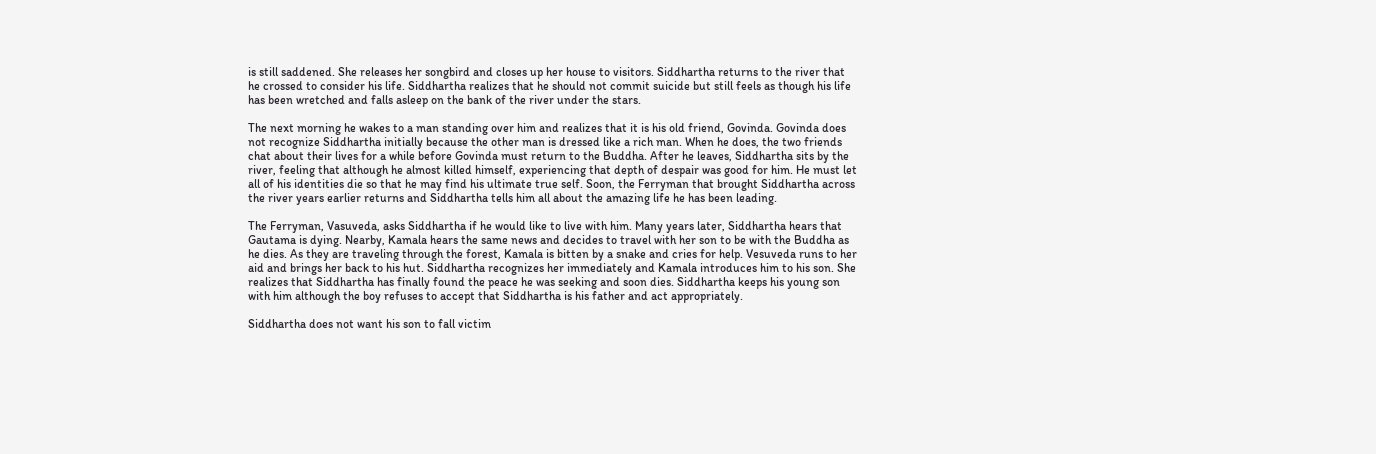is still saddened. She releases her songbird and closes up her house to visitors. Siddhartha returns to the river that he crossed to consider his life. Siddhartha realizes that he should not commit suicide but still feels as though his life has been wretched and falls asleep on the bank of the river under the stars.

The next morning he wakes to a man standing over him and realizes that it is his old friend, Govinda. Govinda does not recognize Siddhartha initially because the other man is dressed like a rich man. When he does, the two friends chat about their lives for a while before Govinda must return to the Buddha. After he leaves, Siddhartha sits by the river, feeling that although he almost killed himself, experiencing that depth of despair was good for him. He must let all of his identities die so that he may find his ultimate true self. Soon, the Ferryman that brought Siddhartha across the river years earlier returns and Siddhartha tells him all about the amazing life he has been leading.

The Ferryman, Vasuveda, asks Siddhartha if he would like to live with him. Many years later, Siddhartha hears that Gautama is dying. Nearby, Kamala hears the same news and decides to travel with her son to be with the Buddha as he dies. As they are traveling through the forest, Kamala is bitten by a snake and cries for help. Vesuveda runs to her aid and brings her back to his hut. Siddhartha recognizes her immediately and Kamala introduces him to his son. She realizes that Siddhartha has finally found the peace he was seeking and soon dies. Siddhartha keeps his young son with him although the boy refuses to accept that Siddhartha is his father and act appropriately.

Siddhartha does not want his son to fall victim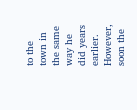to the town in the same way he did years earlier. However, soon the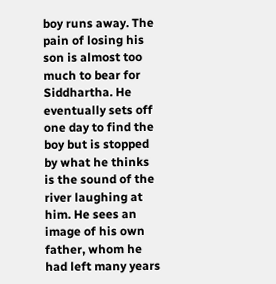boy runs away. The pain of losing his son is almost too much to bear for Siddhartha. He eventually sets off one day to find the boy but is stopped by what he thinks is the sound of the river laughing at him. He sees an image of his own father, whom he had left many years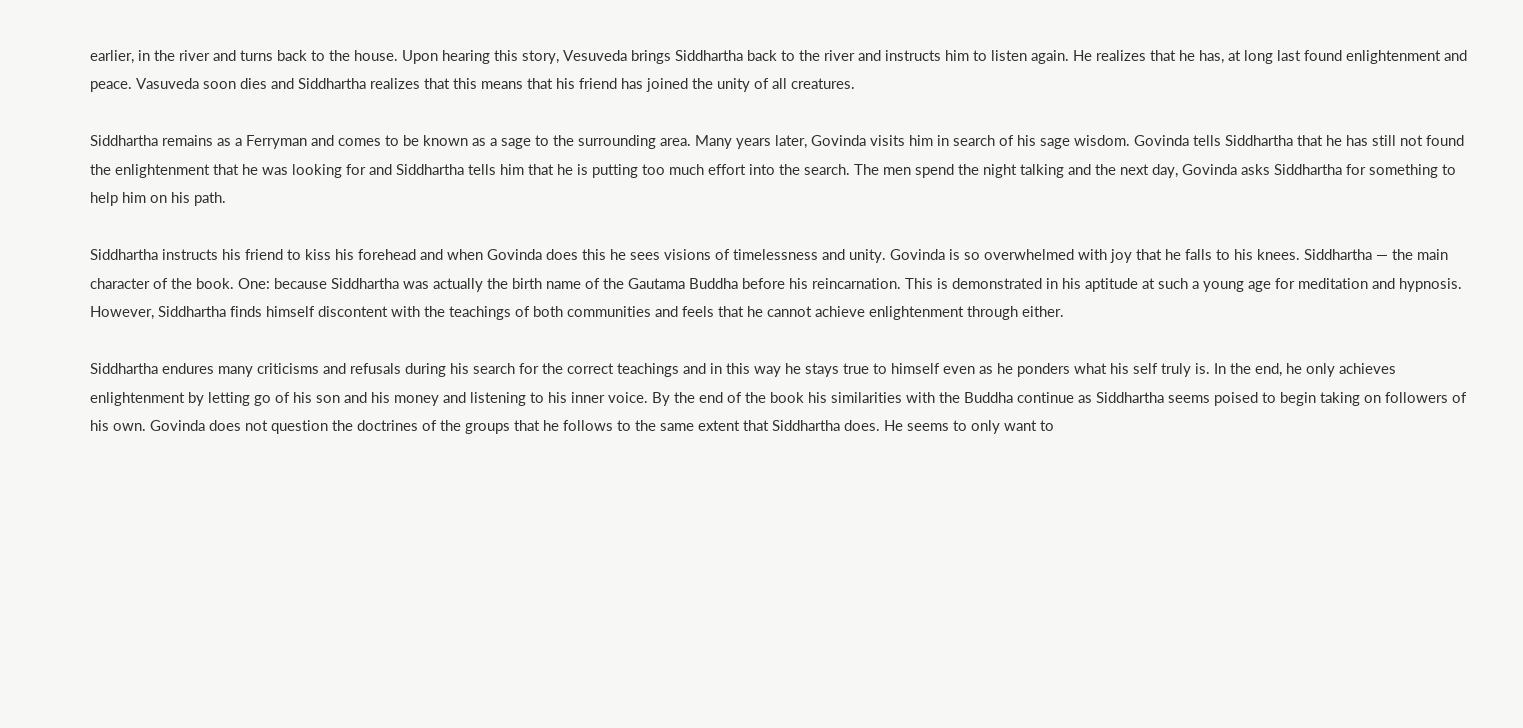earlier, in the river and turns back to the house. Upon hearing this story, Vesuveda brings Siddhartha back to the river and instructs him to listen again. He realizes that he has, at long last found enlightenment and peace. Vasuveda soon dies and Siddhartha realizes that this means that his friend has joined the unity of all creatures.

Siddhartha remains as a Ferryman and comes to be known as a sage to the surrounding area. Many years later, Govinda visits him in search of his sage wisdom. Govinda tells Siddhartha that he has still not found the enlightenment that he was looking for and Siddhartha tells him that he is putting too much effort into the search. The men spend the night talking and the next day, Govinda asks Siddhartha for something to help him on his path.

Siddhartha instructs his friend to kiss his forehead and when Govinda does this he sees visions of timelessness and unity. Govinda is so overwhelmed with joy that he falls to his knees. Siddhartha — the main character of the book. One: because Siddhartha was actually the birth name of the Gautama Buddha before his reincarnation. This is demonstrated in his aptitude at such a young age for meditation and hypnosis. However, Siddhartha finds himself discontent with the teachings of both communities and feels that he cannot achieve enlightenment through either.

Siddhartha endures many criticisms and refusals during his search for the correct teachings and in this way he stays true to himself even as he ponders what his self truly is. In the end, he only achieves enlightenment by letting go of his son and his money and listening to his inner voice. By the end of the book his similarities with the Buddha continue as Siddhartha seems poised to begin taking on followers of his own. Govinda does not question the doctrines of the groups that he follows to the same extent that Siddhartha does. He seems to only want to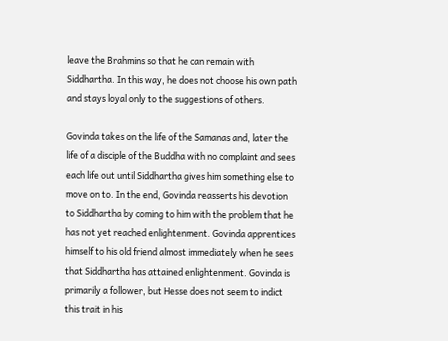leave the Brahmins so that he can remain with Siddhartha. In this way, he does not choose his own path and stays loyal only to the suggestions of others.

Govinda takes on the life of the Samanas and, later the life of a disciple of the Buddha with no complaint and sees each life out until Siddhartha gives him something else to move on to. In the end, Govinda reasserts his devotion to Siddhartha by coming to him with the problem that he has not yet reached enlightenment. Govinda apprentices himself to his old friend almost immediately when he sees that Siddhartha has attained enlightenment. Govinda is primarily a follower, but Hesse does not seem to indict this trait in his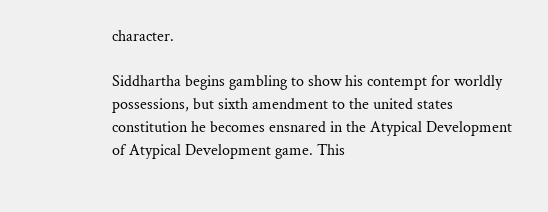character.

Siddhartha begins gambling to show his contempt for worldly possessions, but sixth amendment to the united states constitution he becomes ensnared in the Atypical Development of Atypical Development game. This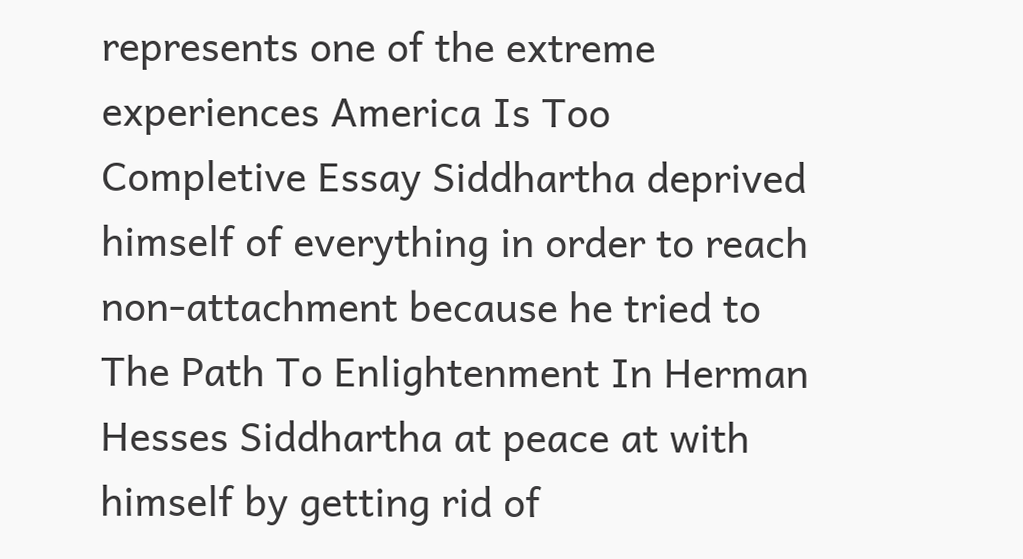represents one of the extreme experiences America Is Too Completive Essay Siddhartha deprived himself of everything in order to reach non-attachment because he tried to The Path To Enlightenment In Herman Hesses Siddhartha at peace at with himself by getting rid of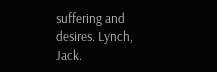suffering and desires. Lynch, Jack.